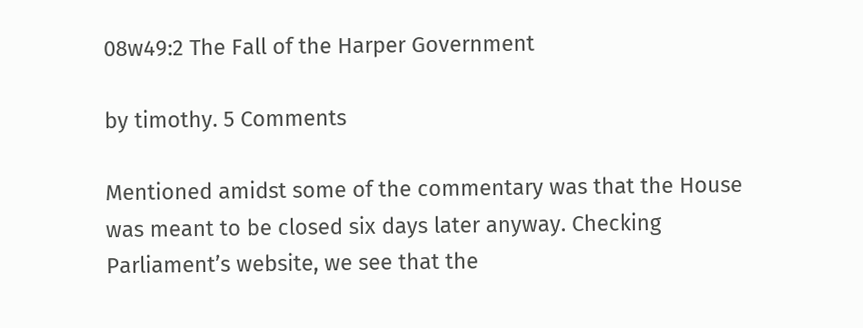08w49:2 The Fall of the Harper Government

by timothy. 5 Comments

Mentioned amidst some of the commentary was that the House was meant to be closed six days later anyway. Checking Parliament’s website, we see that the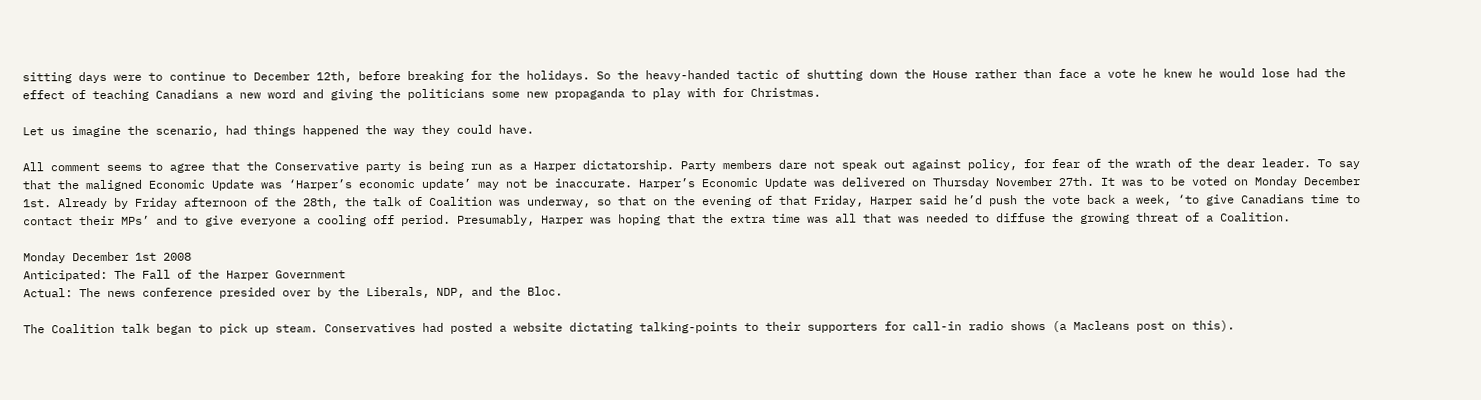sitting days were to continue to December 12th, before breaking for the holidays. So the heavy-handed tactic of shutting down the House rather than face a vote he knew he would lose had the effect of teaching Canadians a new word and giving the politicians some new propaganda to play with for Christmas.

Let us imagine the scenario, had things happened the way they could have.

All comment seems to agree that the Conservative party is being run as a Harper dictatorship. Party members dare not speak out against policy, for fear of the wrath of the dear leader. To say that the maligned Economic Update was ‘Harper’s economic update’ may not be inaccurate. Harper’s Economic Update was delivered on Thursday November 27th. It was to be voted on Monday December 1st. Already by Friday afternoon of the 28th, the talk of Coalition was underway, so that on the evening of that Friday, Harper said he’d push the vote back a week, ‘to give Canadians time to contact their MPs’ and to give everyone a cooling off period. Presumably, Harper was hoping that the extra time was all that was needed to diffuse the growing threat of a Coalition.

Monday December 1st 2008
Anticipated: The Fall of the Harper Government
Actual: The news conference presided over by the Liberals, NDP, and the Bloc.

The Coalition talk began to pick up steam. Conservatives had posted a website dictating talking-points to their supporters for call-in radio shows (a Macleans post on this).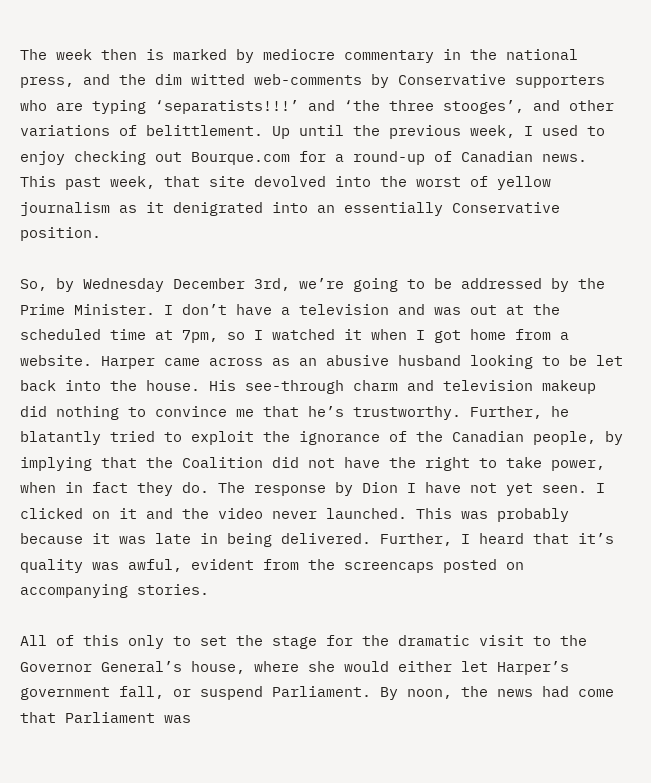The week then is marked by mediocre commentary in the national press, and the dim witted web-comments by Conservative supporters who are typing ‘separatists!!!’ and ‘the three stooges’, and other variations of belittlement. Up until the previous week, I used to enjoy checking out Bourque.com for a round-up of Canadian news. This past week, that site devolved into the worst of yellow journalism as it denigrated into an essentially Conservative position.

So, by Wednesday December 3rd, we’re going to be addressed by the Prime Minister. I don’t have a television and was out at the scheduled time at 7pm, so I watched it when I got home from a website. Harper came across as an abusive husband looking to be let back into the house. His see-through charm and television makeup did nothing to convince me that he’s trustworthy. Further, he blatantly tried to exploit the ignorance of the Canadian people, by implying that the Coalition did not have the right to take power, when in fact they do. The response by Dion I have not yet seen. I clicked on it and the video never launched. This was probably because it was late in being delivered. Further, I heard that it’s quality was awful, evident from the screencaps posted on accompanying stories.

All of this only to set the stage for the dramatic visit to the Governor General’s house, where she would either let Harper’s government fall, or suspend Parliament. By noon, the news had come that Parliament was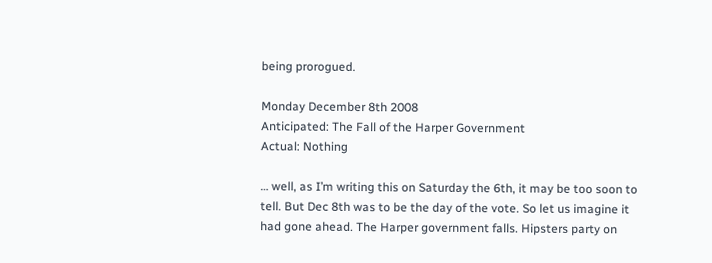being prorogued.

Monday December 8th 2008
Anticipated: The Fall of the Harper Government
Actual: Nothing

… well, as I’m writing this on Saturday the 6th, it may be too soon to tell. But Dec 8th was to be the day of the vote. So let us imagine it had gone ahead. The Harper government falls. Hipsters party on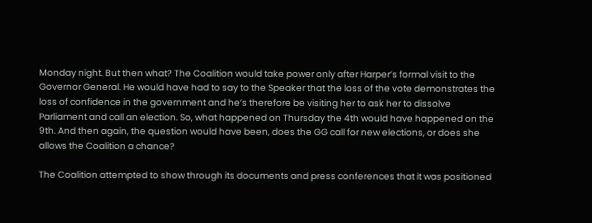Monday night. But then what? The Coalition would take power only after Harper’s formal visit to the Governor General. He would have had to say to the Speaker that the loss of the vote demonstrates the loss of confidence in the government and he’s therefore be visiting her to ask her to dissolve Parliament and call an election. So, what happened on Thursday the 4th would have happened on the 9th. And then again, the question would have been, does the GG call for new elections, or does she allows the Coalition a chance?

The Coalition attempted to show through its documents and press conferences that it was positioned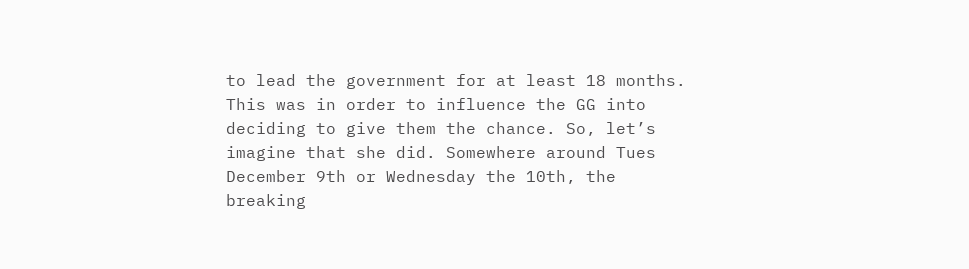to lead the government for at least 18 months. This was in order to influence the GG into deciding to give them the chance. So, let’s imagine that she did. Somewhere around Tues December 9th or Wednesday the 10th, the breaking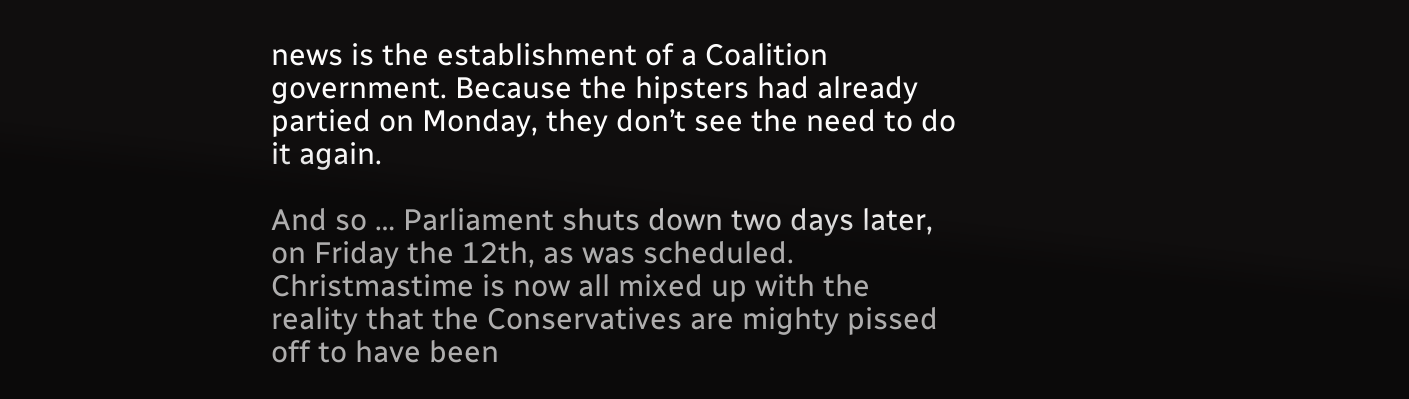news is the establishment of a Coalition government. Because the hipsters had already partied on Monday, they don’t see the need to do it again.

And so … Parliament shuts down two days later, on Friday the 12th, as was scheduled. Christmastime is now all mixed up with the reality that the Conservatives are mighty pissed off to have been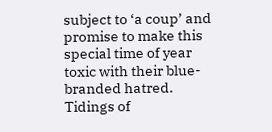subject to ‘a coup’ and promise to make this special time of year toxic with their blue-branded hatred. Tidings of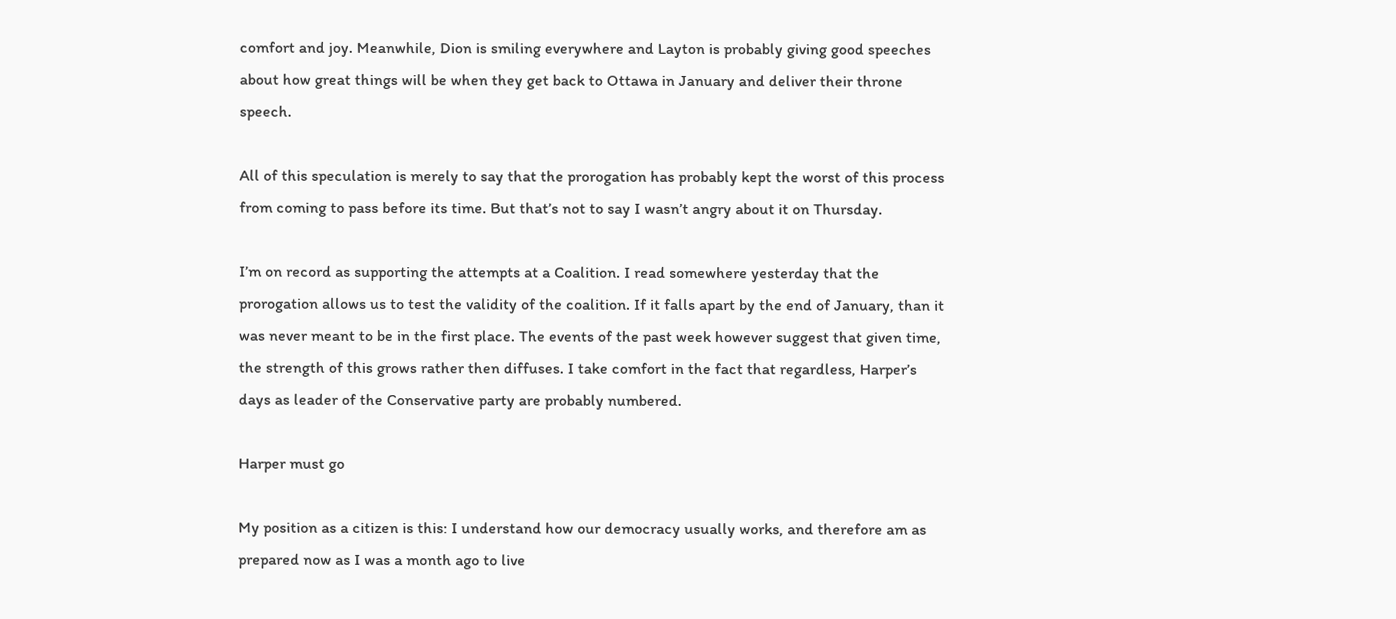comfort and joy. Meanwhile, Dion is smiling everywhere and Layton is probably giving good speeches about how great things will be when they get back to Ottawa in January and deliver their throne speech.

All of this speculation is merely to say that the prorogation has probably kept the worst of this process from coming to pass before its time. But that’s not to say I wasn’t angry about it on Thursday.

I’m on record as supporting the attempts at a Coalition. I read somewhere yesterday that the prorogation allows us to test the validity of the coalition. If it falls apart by the end of January, than it was never meant to be in the first place. The events of the past week however suggest that given time, the strength of this grows rather then diffuses. I take comfort in the fact that regardless, Harper’s days as leader of the Conservative party are probably numbered.

Harper must go

My position as a citizen is this: I understand how our democracy usually works, and therefore am as prepared now as I was a month ago to live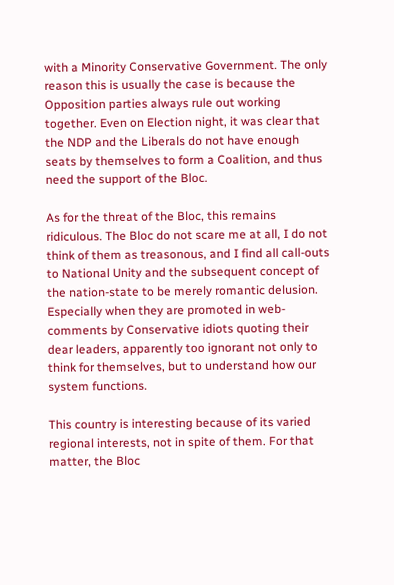with a Minority Conservative Government. The only reason this is usually the case is because the Opposition parties always rule out working together. Even on Election night, it was clear that the NDP and the Liberals do not have enough seats by themselves to form a Coalition, and thus need the support of the Bloc.

As for the threat of the Bloc, this remains ridiculous. The Bloc do not scare me at all, I do not think of them as treasonous, and I find all call-outs to National Unity and the subsequent concept of the nation-state to be merely romantic delusion.  Especially when they are promoted in web-comments by Conservative idiots quoting their dear leaders, apparently too ignorant not only to think for themselves, but to understand how our system functions.

This country is interesting because of its varied regional interests, not in spite of them. For that matter, the Bloc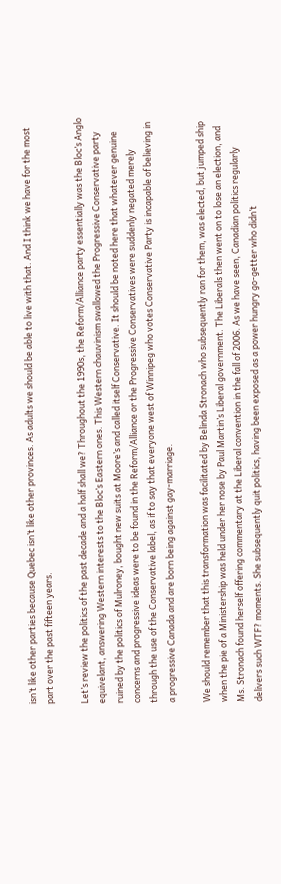isn’t like other parties because Quebec isn’t like other provinces. As adults we should be able to live with that. And I think we have for the most part over the past fifteen years.

Let’s review the politics of the past decade and a half shall we? Throughout the 1990s, the Reform/Alliance party essentially was the Bloc’s Anglo equivelant, answering Western interests to the Bloc’s Eastern ones. This Western chauvinism swallowed the Progressive Conservative party ruined by the politics of Mulroney, bought new suits at Moore’s and called itself Conservative. It should be noted here that whatever genuine concerns and progressive ideas were to be found in the Reform/Alliance or the Progressive Conservatives were suddenly negated merely through the use of the Conservative label, as if to say that everyone west of Winnipeg who votes Conservative Party is incapable of believing in a progressive Canada and are born being against gay-marriage.

We should remember that this transformation was facilitated by Belinda Stronach who subsequently ran for them, was elected, but jumped ship when the pie of a Ministership was held under her nose by Paul Martin’s Liberal government. The Liberals then went on to lose an election, and Ms. Stronach found herself offering commentary at the Liberal convention in the fall of 2006. As we have seen, Canadian politics regularly delivers such WTF? moments. She subsequently quit politics, having been exposed as a power hungry go-getter who didn’t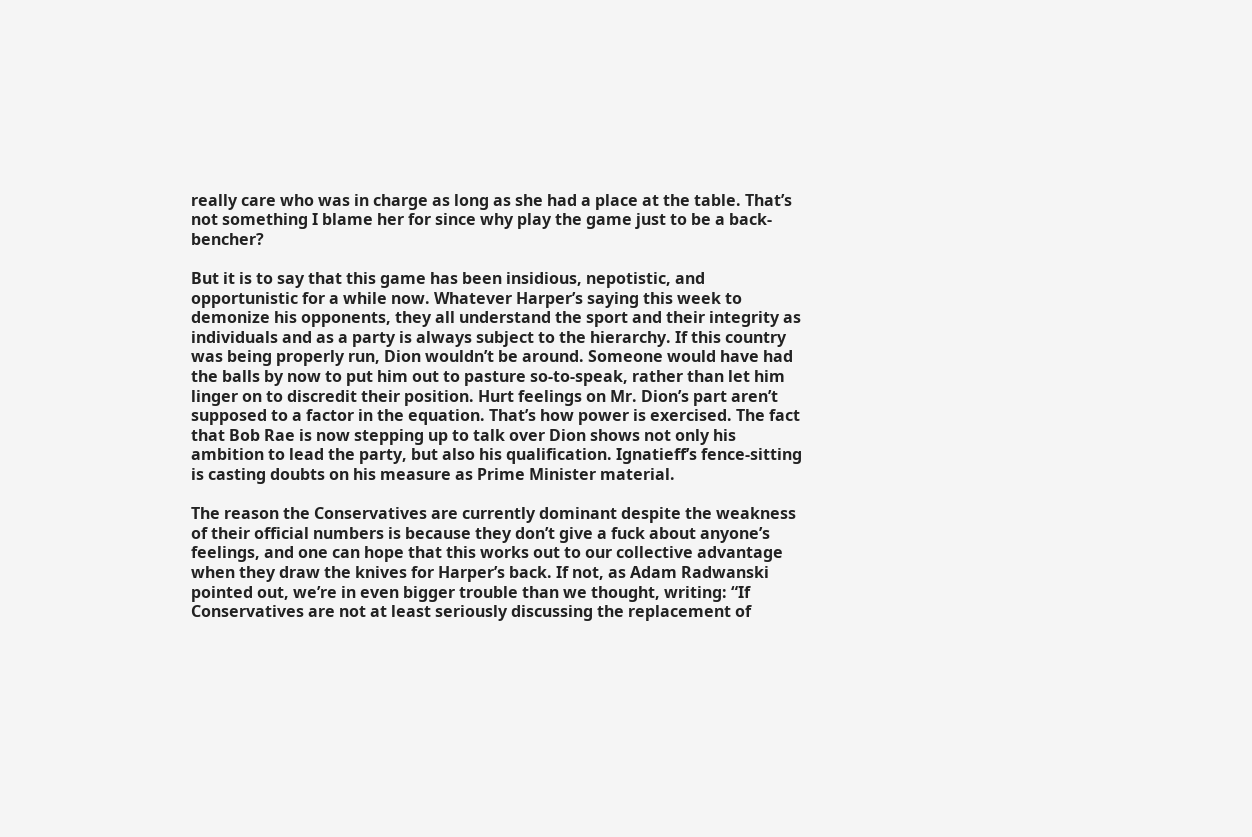really care who was in charge as long as she had a place at the table. That’s not something I blame her for since why play the game just to be a back-bencher?

But it is to say that this game has been insidious, nepotistic, and opportunistic for a while now. Whatever Harper’s saying this week to demonize his opponents, they all understand the sport and their integrity as individuals and as a party is always subject to the hierarchy. If this country was being properly run, Dion wouldn’t be around. Someone would have had the balls by now to put him out to pasture so-to-speak, rather than let him linger on to discredit their position. Hurt feelings on Mr. Dion’s part aren’t supposed to a factor in the equation. That’s how power is exercised. The fact that Bob Rae is now stepping up to talk over Dion shows not only his ambition to lead the party, but also his qualification. Ignatieff’s fence-sitting is casting doubts on his measure as Prime Minister material.

The reason the Conservatives are currently dominant despite the weakness of their official numbers is because they don’t give a fuck about anyone’s feelings, and one can hope that this works out to our collective advantage when they draw the knives for Harper’s back. If not, as Adam Radwanski pointed out, we’re in even bigger trouble than we thought, writing: “If Conservatives are not at least seriously discussing the replacement of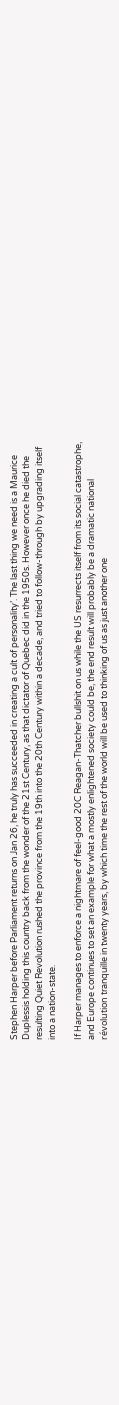Stephen Harper before Parliament returns on Jan 26, he truly has succeeded in creating a cult of personality’. The last thing we need is a Maurice Duplessis holding this country back from the wonder of the 21st Century, as that dictator of Quebec did in the 1950s. However once he died the resulting Quiet Revolution rushed the province from the 19th into the 20th Century within a decade, and tried to follow-through by upgrading itself into a nation-state.

If Harper manages to enforce a nightmare of feel-good 20C Reagan-Thatcher bullshit on us while the US resurrects itself from its social catastrophe, and Europe continues to set an example for what a mostly enlightened society could be, the end result will probably be a dramatic national révolution tranquille in twenty years, by which time the rest of the world will be used to thinking of us as just another one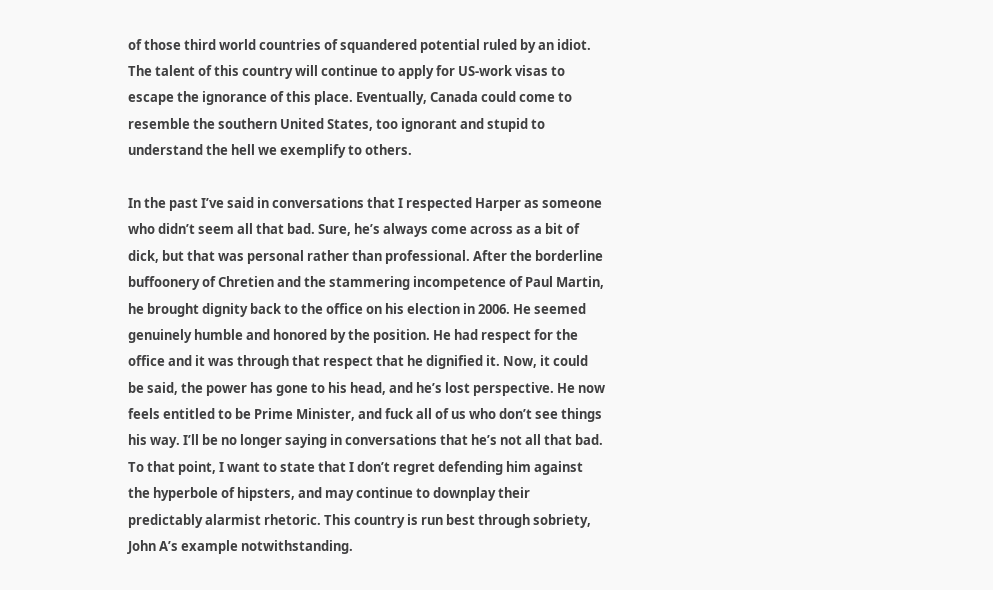of those third world countries of squandered potential ruled by an idiot. The talent of this country will continue to apply for US-work visas to escape the ignorance of this place. Eventually, Canada could come to resemble the southern United States, too ignorant and stupid to understand the hell we exemplify to others.

In the past I’ve said in conversations that I respected Harper as someone who didn’t seem all that bad. Sure, he’s always come across as a bit of dick, but that was personal rather than professional. After the borderline buffoonery of Chretien and the stammering incompetence of Paul Martin, he brought dignity back to the office on his election in 2006. He seemed genuinely humble and honored by the position. He had respect for the office and it was through that respect that he dignified it. Now, it could be said, the power has gone to his head, and he’s lost perspective. He now feels entitled to be Prime Minister, and fuck all of us who don’t see things his way. I’ll be no longer saying in conversations that he’s not all that bad. To that point, I want to state that I don’t regret defending him against the hyperbole of hipsters, and may continue to downplay their predictably alarmist rhetoric. This country is run best through sobriety,  John A’s example notwithstanding.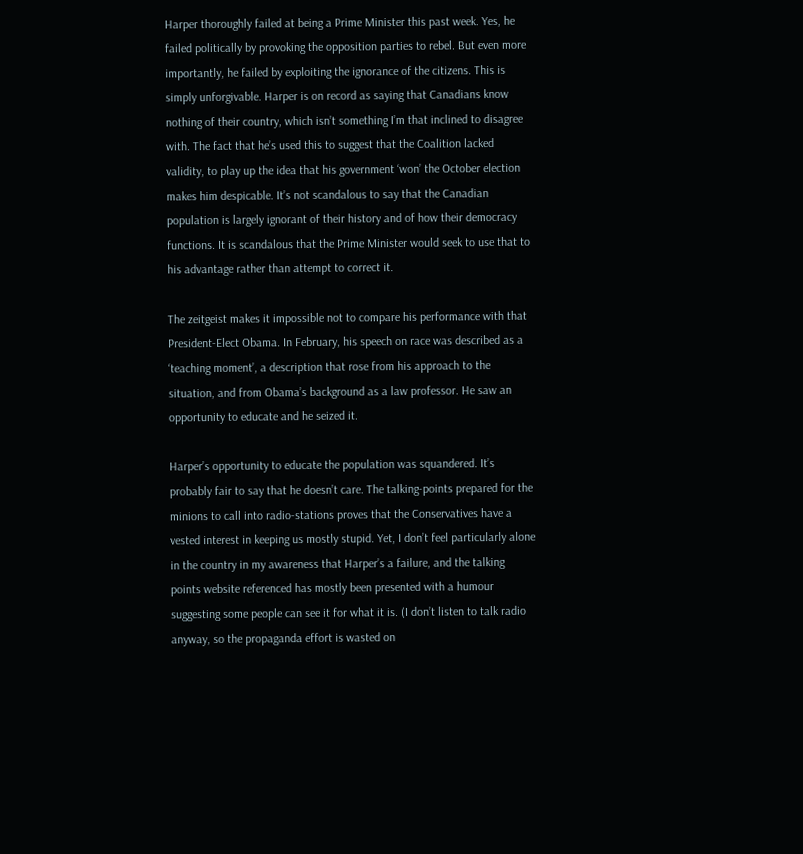Harper thoroughly failed at being a Prime Minister this past week. Yes, he failed politically by provoking the opposition parties to rebel. But even more importantly, he failed by exploiting the ignorance of the citizens. This is simply unforgivable. Harper is on record as saying that Canadians know nothing of their country, which isn’t something I’m that inclined to disagree with. The fact that he’s used this to suggest that the Coalition lacked validity, to play up the idea that his government ‘won’ the October election makes him despicable. It’s not scandalous to say that the Canadian population is largely ignorant of their history and of how their democracy functions. It is scandalous that the Prime Minister would seek to use that to his advantage rather than attempt to correct it.

The zeitgeist makes it impossible not to compare his performance with that President-Elect Obama. In February, his speech on race was described as a ‘teaching moment’, a description that rose from his approach to the situation, and from Obama’s background as a law professor. He saw an opportunity to educate and he seized it.

Harper’s opportunity to educate the population was squandered. It’s probably fair to say that he doesn’t care. The talking-points prepared for the minions to call into radio-stations proves that the Conservatives have a vested interest in keeping us mostly stupid. Yet, I don’t feel particularly alone in the country in my awareness that Harper’s a failure, and the talking points website referenced has mostly been presented with a humour suggesting some people can see it for what it is. (I don’t listen to talk radio anyway, so the propaganda effort is wasted on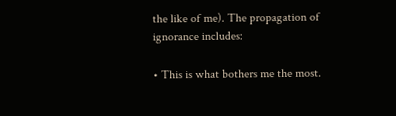the like of me). The propagation of ignorance includes:

• This is what bothers me the most.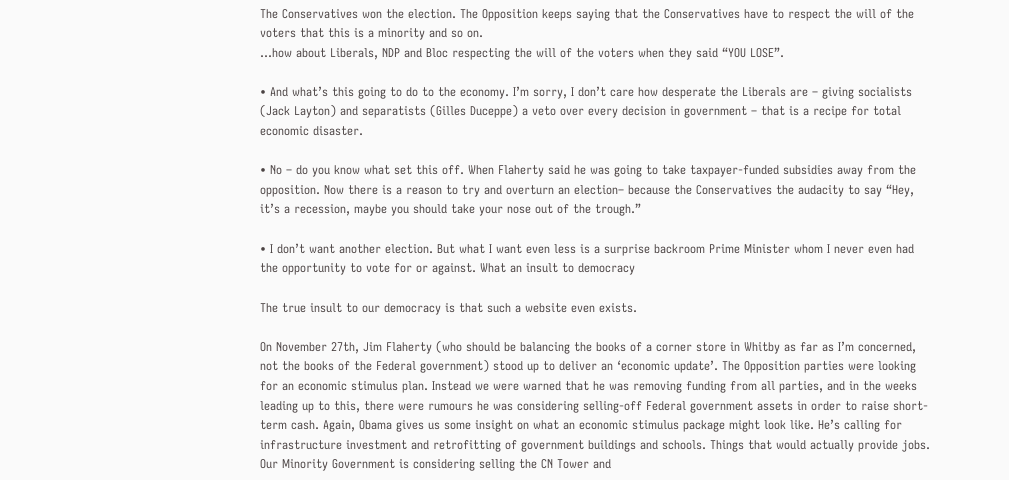The Conservatives won the election. The Opposition keeps saying that the Conservatives have to respect the will of the voters that this is a minority and so on.
…how about Liberals, NDP and Bloc respecting the will of the voters when they said “YOU LOSE”.

• And what’s this going to do to the economy. I’m sorry, I don’t care how desperate the Liberals are – giving socialists (Jack Layton) and separatists (Gilles Duceppe) a veto over every decision in government – that is a recipe for total economic disaster.

• No – do you know what set this off. When Flaherty said he was going to take taxpayer-funded subsidies away from the opposition. Now there is a reason to try and overturn an election– because the Conservatives the audacity to say “Hey, it’s a recession, maybe you should take your nose out of the trough.”

• I don’t want another election. But what I want even less is a surprise backroom Prime Minister whom I never even had the opportunity to vote for or against. What an insult to democracy

The true insult to our democracy is that such a website even exists.

On November 27th, Jim Flaherty (who should be balancing the books of a corner store in Whitby as far as I’m concerned, not the books of the Federal government) stood up to deliver an ‘economic update’. The Opposition parties were looking for an economic stimulus plan. Instead we were warned that he was removing funding from all parties, and in the weeks leading up to this, there were rumours he was considering selling-off Federal government assets in order to raise short-term cash. Again, Obama gives us some insight on what an economic stimulus package might look like. He’s calling for infrastructure investment and retrofitting of government buildings and schools. Things that would actually provide jobs. Our Minority Government is considering selling the CN Tower and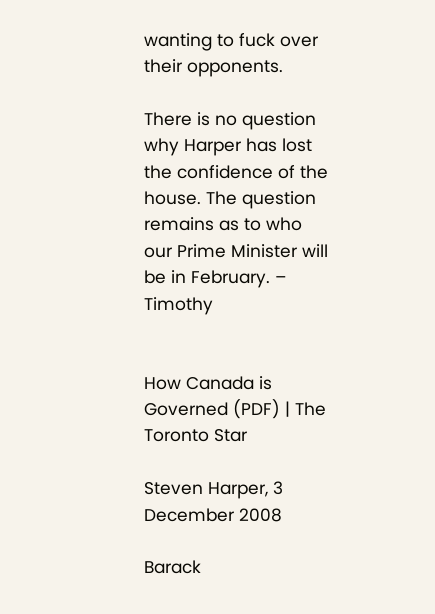wanting to fuck over their opponents.

There is no question why Harper has lost the confidence of the house. The question remains as to who our Prime Minister will be in February. – Timothy


How Canada is Governed (PDF) | The Toronto Star

Steven Harper, 3 December 2008

Barack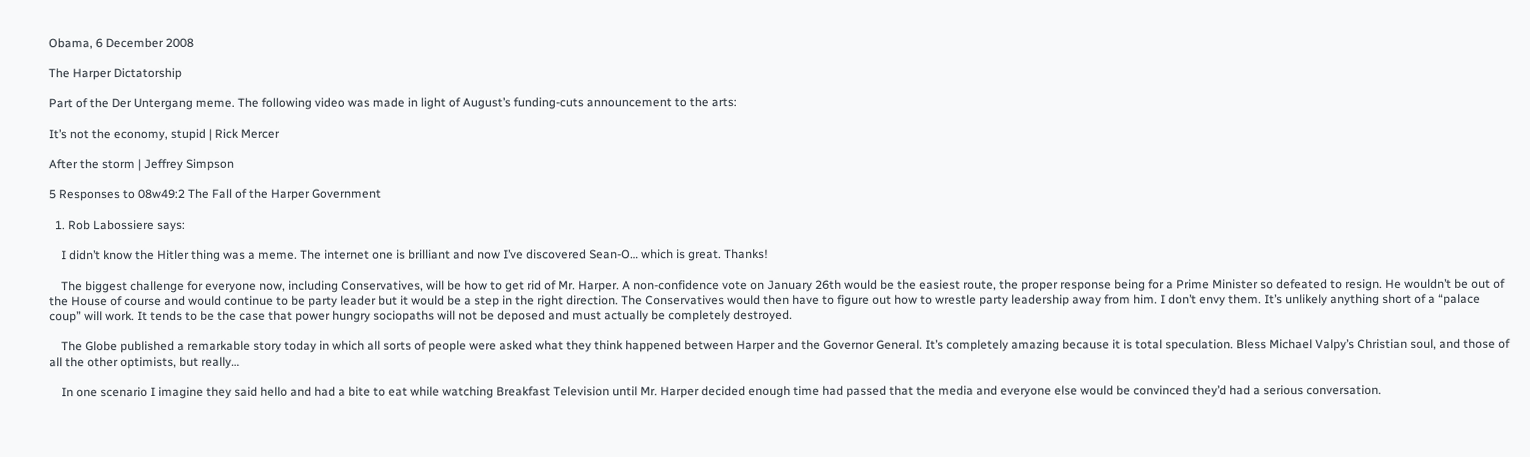Obama, 6 December 2008

The Harper Dictatorship

Part of the Der Untergang meme. The following video was made in light of August’s funding-cuts announcement to the arts:

It’s not the economy, stupid | Rick Mercer

After the storm | Jeffrey Simpson

5 Responses to 08w49:2 The Fall of the Harper Government

  1. Rob Labossiere says:

    I didn’t know the Hitler thing was a meme. The internet one is brilliant and now I’ve discovered Sean-O… which is great. Thanks!

    The biggest challenge for everyone now, including Conservatives, will be how to get rid of Mr. Harper. A non-confidence vote on January 26th would be the easiest route, the proper response being for a Prime Minister so defeated to resign. He wouldn’t be out of the House of course and would continue to be party leader but it would be a step in the right direction. The Conservatives would then have to figure out how to wrestle party leadership away from him. I don’t envy them. It’s unlikely anything short of a “palace coup” will work. It tends to be the case that power hungry sociopaths will not be deposed and must actually be completely destroyed.

    The Globe published a remarkable story today in which all sorts of people were asked what they think happened between Harper and the Governor General. It’s completely amazing because it is total speculation. Bless Michael Valpy’s Christian soul, and those of all the other optimists, but really…

    In one scenario I imagine they said hello and had a bite to eat while watching Breakfast Television until Mr. Harper decided enough time had passed that the media and everyone else would be convinced they’d had a serious conversation.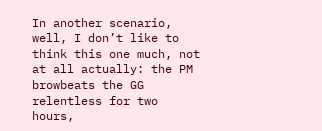In another scenario, well, I don’t like to think this one much, not at all actually: the PM browbeats the GG relentless for two hours,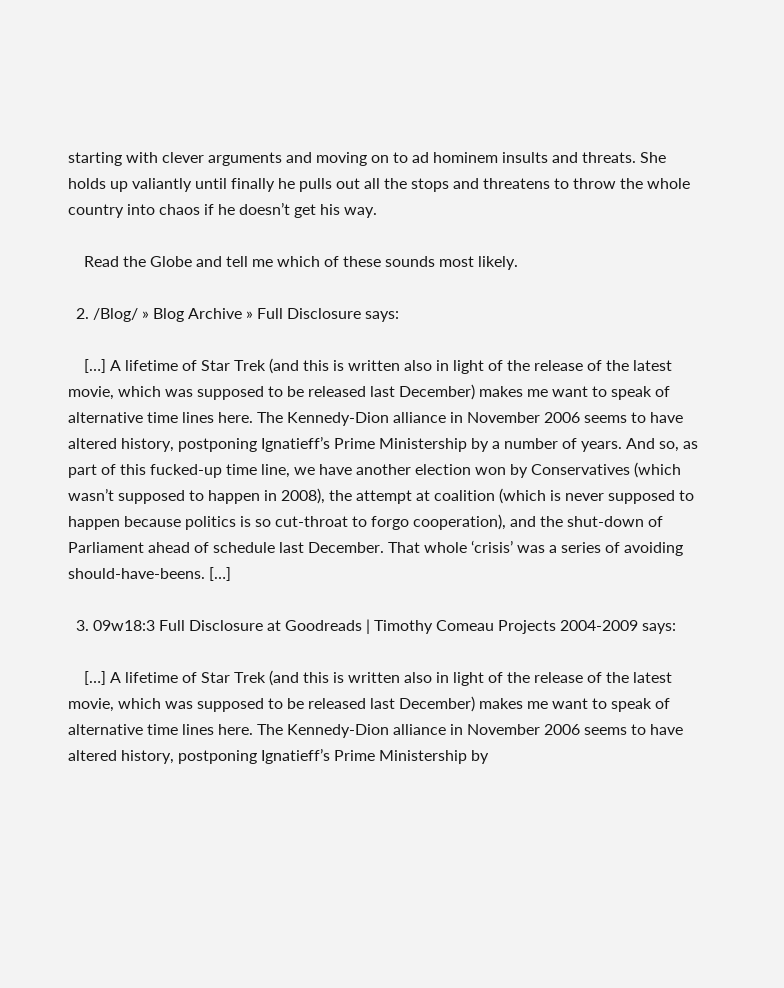starting with clever arguments and moving on to ad hominem insults and threats. She holds up valiantly until finally he pulls out all the stops and threatens to throw the whole country into chaos if he doesn’t get his way.

    Read the Globe and tell me which of these sounds most likely.

  2. /Blog/ » Blog Archive » Full Disclosure says:

    […] A lifetime of Star Trek (and this is written also in light of the release of the latest movie, which was supposed to be released last December) makes me want to speak of alternative time lines here. The Kennedy-Dion alliance in November 2006 seems to have altered history, postponing Ignatieff’s Prime Ministership by a number of years. And so, as part of this fucked-up time line, we have another election won by Conservatives (which wasn’t supposed to happen in 2008), the attempt at coalition (which is never supposed to happen because politics is so cut-throat to forgo cooperation), and the shut-down of Parliament ahead of schedule last December. That whole ‘crisis’ was a series of avoiding should-have-beens. […]

  3. 09w18:3 Full Disclosure at Goodreads | Timothy Comeau Projects 2004-2009 says:

    […] A lifetime of Star Trek (and this is written also in light of the release of the latest movie, which was supposed to be released last December) makes me want to speak of alternative time lines here. The Kennedy-Dion alliance in November 2006 seems to have altered history, postponing Ignatieff’s Prime Ministership by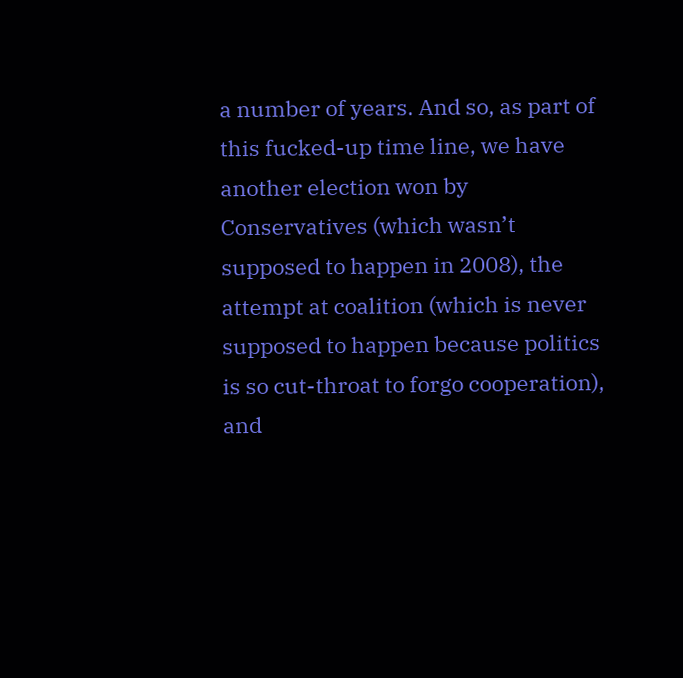a number of years. And so, as part of this fucked-up time line, we have another election won by Conservatives (which wasn’t supposed to happen in 2008), the attempt at coalition (which is never supposed to happen because politics is so cut-throat to forgo cooperation), and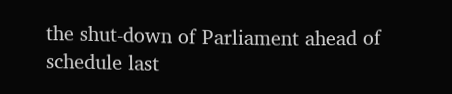the shut-down of Parliament ahead of schedule last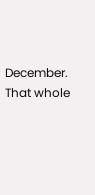December. That whole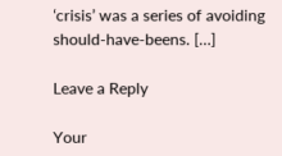‘crisis’ was a series of avoiding should-have-beens. […]

Leave a Reply

Your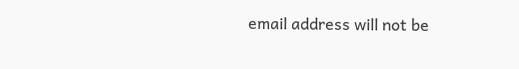email address will not be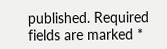published. Required fields are marked *